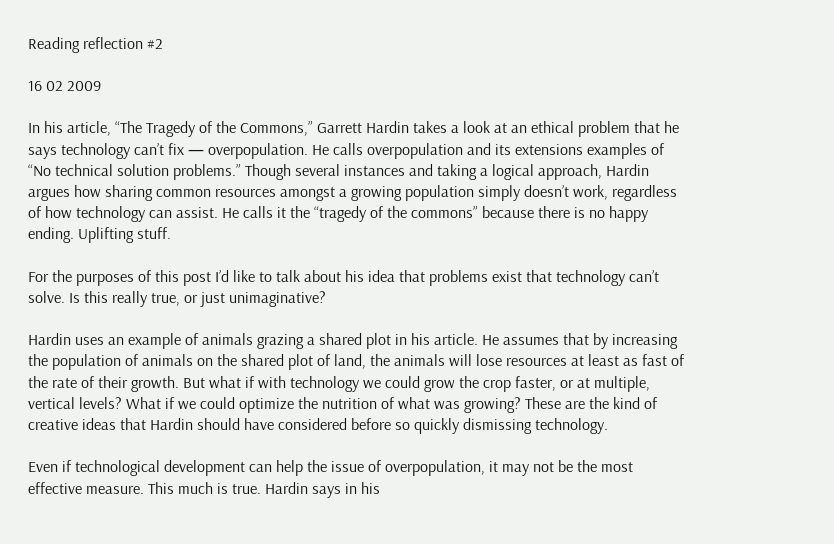Reading reflection #2

16 02 2009

In his article, “The Tragedy of the Commons,” Garrett Hardin takes a look at an ethical problem that he says technology can’t fix — overpopulation. He calls overpopulation and its extensions examples of “No technical solution problems.” Though several instances and taking a logical approach, Hardin argues how sharing common resources amongst a growing population simply doesn’t work, regardless of how technology can assist. He calls it the “tragedy of the commons” because there is no happy ending. Uplifting stuff.

For the purposes of this post I’d like to talk about his idea that problems exist that technology can’t solve. Is this really true, or just unimaginative?

Hardin uses an example of animals grazing a shared plot in his article. He assumes that by increasing the population of animals on the shared plot of land, the animals will lose resources at least as fast of the rate of their growth. But what if with technology we could grow the crop faster, or at multiple, vertical levels? What if we could optimize the nutrition of what was growing? These are the kind of creative ideas that Hardin should have considered before so quickly dismissing technology.

Even if technological development can help the issue of overpopulation, it may not be the most effective measure. This much is true. Hardin says in his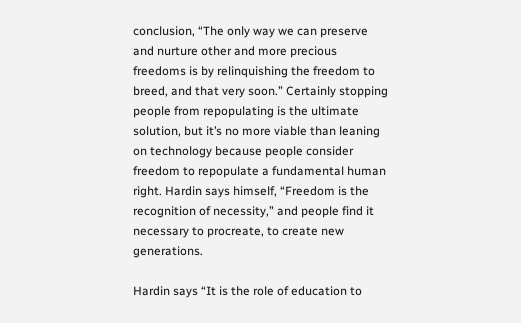conclusion, “The only way we can preserve and nurture other and more precious freedoms is by relinquishing the freedom to breed, and that very soon.” Certainly stopping people from repopulating is the ultimate solution, but it’s no more viable than leaning on technology because people consider freedom to repopulate a fundamental human right. Hardin says himself, “Freedom is the recognition of necessity,” and people find it necessary to procreate, to create new generations.

Hardin says “It is the role of education to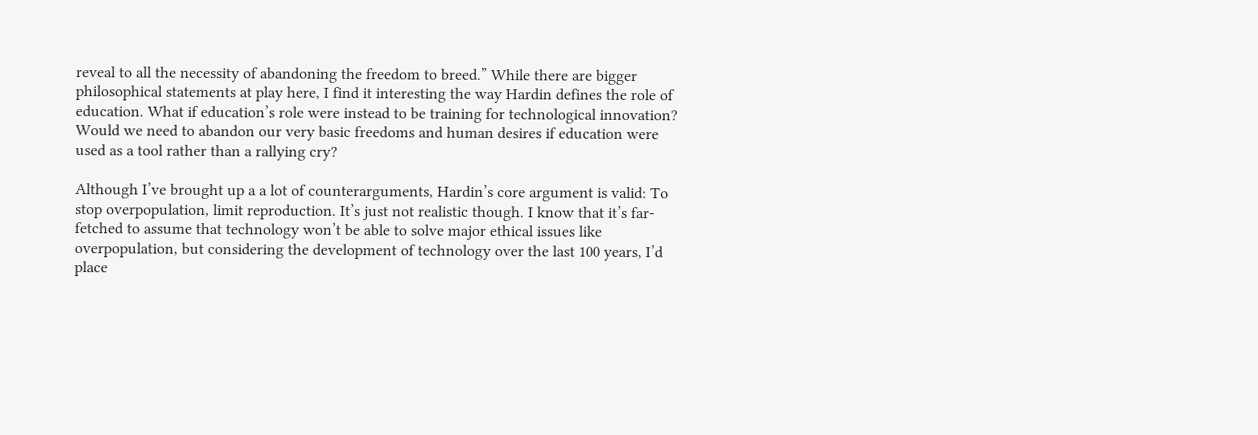reveal to all the necessity of abandoning the freedom to breed.” While there are bigger philosophical statements at play here, I find it interesting the way Hardin defines the role of education. What if education’s role were instead to be training for technological innovation? Would we need to abandon our very basic freedoms and human desires if education were used as a tool rather than a rallying cry?

Although I’ve brought up a a lot of counterarguments, Hardin’s core argument is valid: To stop overpopulation, limit reproduction. It’s just not realistic though. I know that it’s far-fetched to assume that technology won’t be able to solve major ethical issues like overpopulation, but considering the development of technology over the last 100 years, I’d place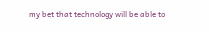my bet that technology will be able to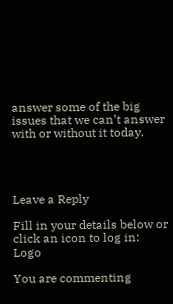answer some of the big issues that we can’t answer with or without it today.




Leave a Reply

Fill in your details below or click an icon to log in: Logo

You are commenting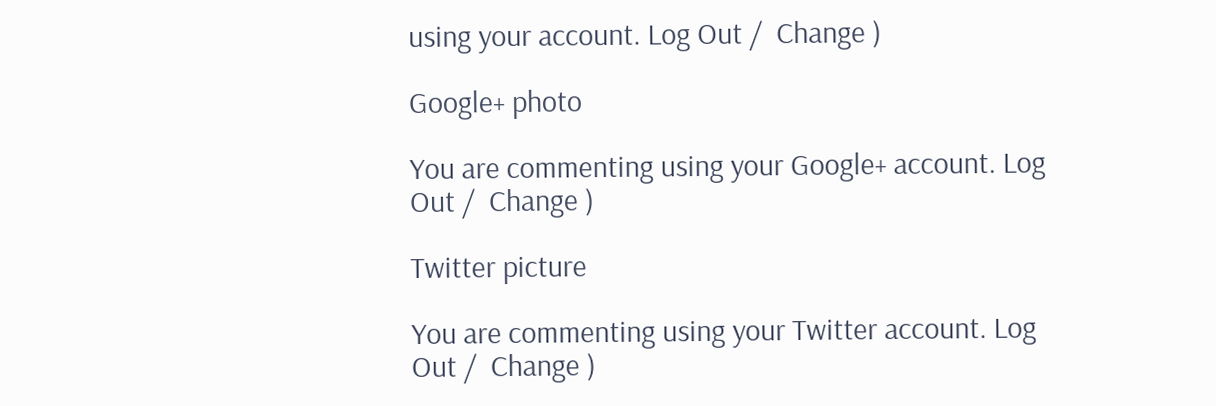using your account. Log Out /  Change )

Google+ photo

You are commenting using your Google+ account. Log Out /  Change )

Twitter picture

You are commenting using your Twitter account. Log Out /  Change )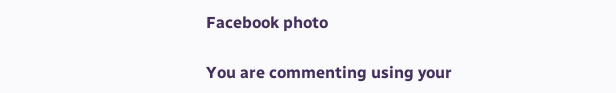Facebook photo

You are commenting using your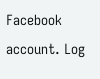Facebook account. Log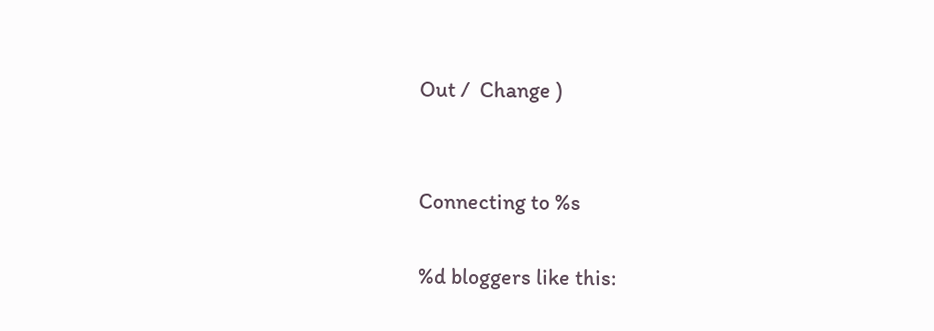Out /  Change )


Connecting to %s

%d bloggers like this: